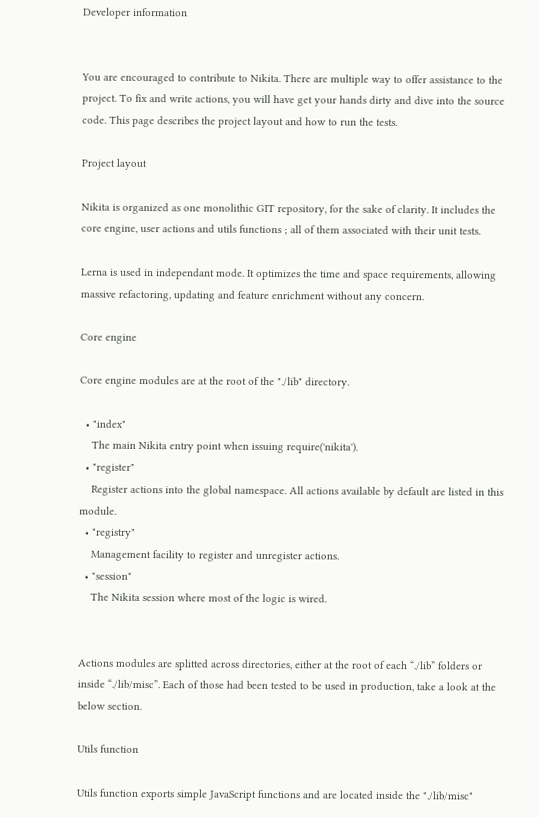Developer information


You are encouraged to contribute to Nikita. There are multiple way to offer assistance to the project. To fix and write actions, you will have get your hands dirty and dive into the source code. This page describes the project layout and how to run the tests.

Project layout

Nikita is organized as one monolithic GIT repository, for the sake of clarity. It includes the core engine, user actions and utils functions ; all of them associated with their unit tests.

Lerna is used in independant mode. It optimizes the time and space requirements, allowing massive refactoring, updating and feature enrichment without any concern.

Core engine

Core engine modules are at the root of the "./lib" directory.

  • "index"
    The main Nikita entry point when issuing require('nikita').
  • "register"
    Register actions into the global namespace. All actions available by default are listed in this module.
  • "registry"
    Management facility to register and unregister actions.
  • "session"
    The Nikita session where most of the logic is wired.


Actions modules are splitted across directories, either at the root of each “./lib” folders or inside “./lib/misc”. Each of those had been tested to be used in production, take a look at the below section.

Utils function

Utils function exports simple JavaScript functions and are located inside the "./lib/misc"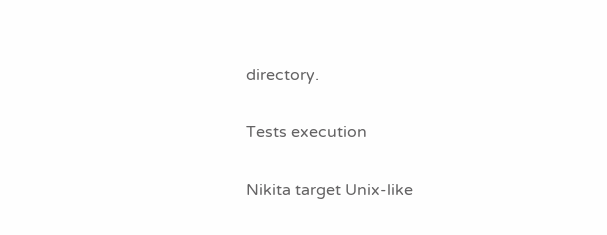directory.

Tests execution

Nikita target Unix-like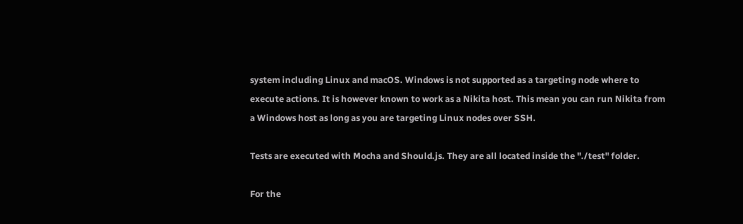system including Linux and macOS. Windows is not supported as a targeting node where to execute actions. It is however known to work as a Nikita host. This mean you can run Nikita from a Windows host as long as you are targeting Linux nodes over SSH.

Tests are executed with Mocha and Should.js. They are all located inside the "./test" folder.

For the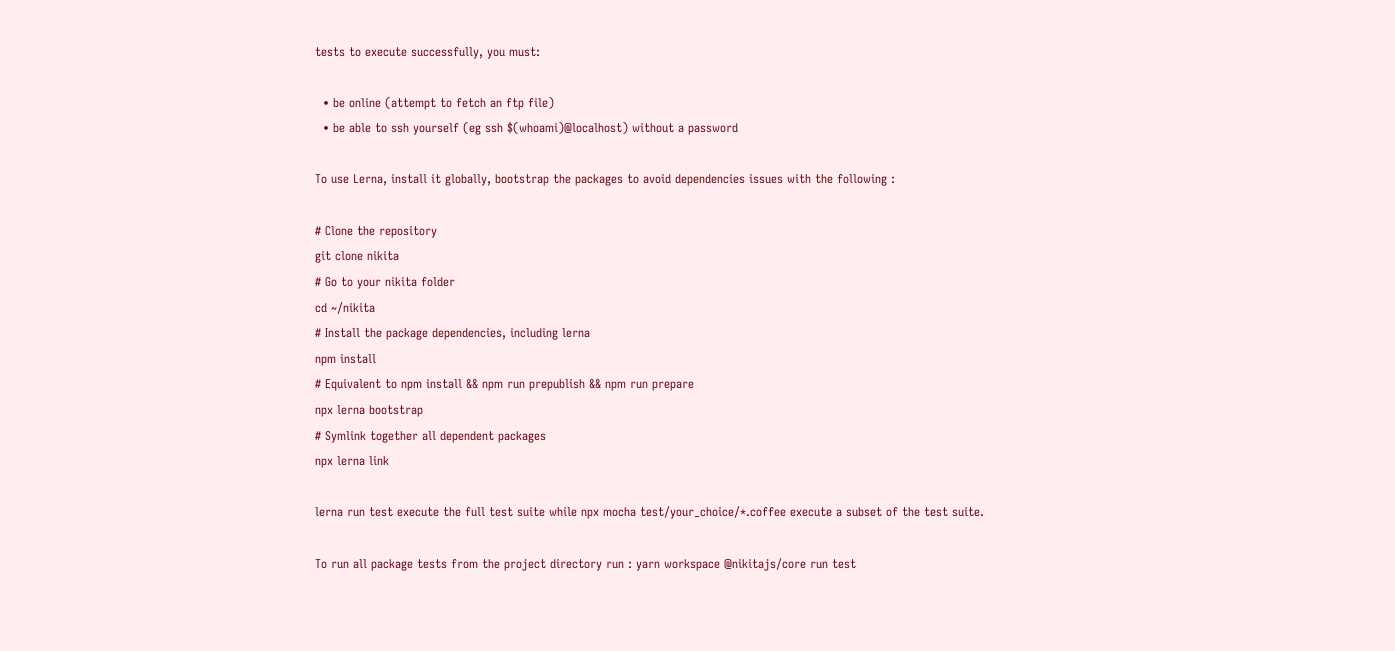tests to execute successfully, you must:

  • be online (attempt to fetch an ftp file)
  • be able to ssh yourself (eg ssh $(whoami)@localhost) without a password

To use Lerna, install it globally, bootstrap the packages to avoid dependencies issues with the following :

# Clone the repository
git clone nikita
# Go to your nikita folder
cd ~/nikita
# Install the package dependencies, including lerna
npm install
# Equivalent to npm install && npm run prepublish && npm run prepare
npx lerna bootstrap
# Symlink together all dependent packages
npx lerna link

lerna run test execute the full test suite while npx mocha test/your_choice/*.coffee execute a subset of the test suite.

To run all package tests from the project directory run : yarn workspace @nikitajs/core run test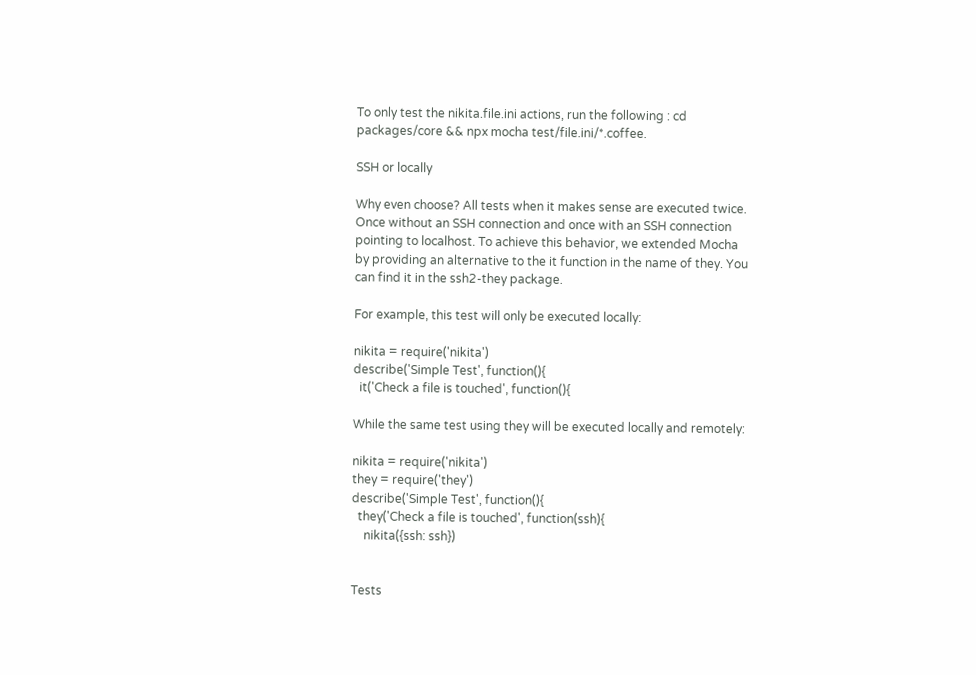To only test the nikita.file.ini actions, run the following : cd packages/core && npx mocha test/file.ini/*.coffee.

SSH or locally

Why even choose? All tests when it makes sense are executed twice. Once without an SSH connection and once with an SSH connection pointing to localhost. To achieve this behavior, we extended Mocha by providing an alternative to the it function in the name of they. You can find it in the ssh2-they package.

For example, this test will only be executed locally:

nikita = require('nikita')
describe('Simple Test', function(){
  it('Check a file is touched', function(){

While the same test using they will be executed locally and remotely:

nikita = require('nikita')
they = require('they')
describe('Simple Test', function(){
  they('Check a file is touched', function(ssh){
    nikita({ssh: ssh})


Tests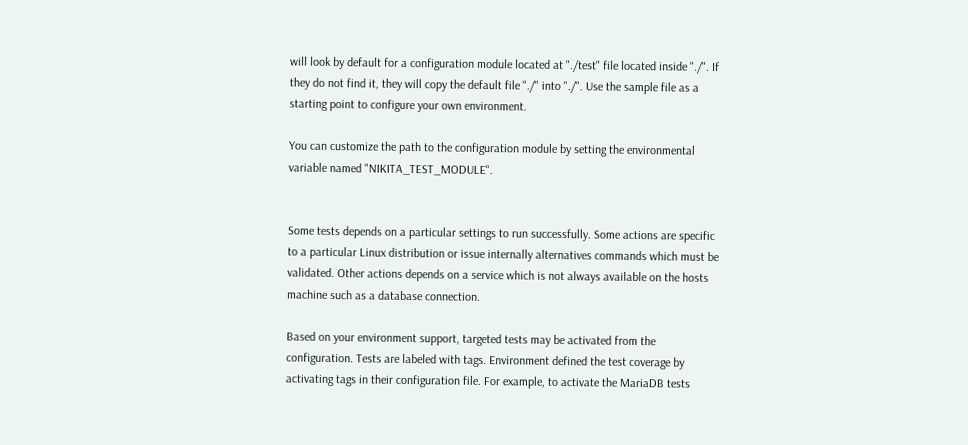will look by default for a configuration module located at "./test" file located inside "./". If they do not find it, they will copy the default file "./" into "./". Use the sample file as a starting point to configure your own environment.

You can customize the path to the configuration module by setting the environmental variable named "NIKITA_TEST_MODULE".


Some tests depends on a particular settings to run successfully. Some actions are specific to a particular Linux distribution or issue internally alternatives commands which must be validated. Other actions depends on a service which is not always available on the hosts machine such as a database connection.

Based on your environment support, targeted tests may be activated from the configuration. Tests are labeled with tags. Environment defined the test coverage by activating tags in their configuration file. For example, to activate the MariaDB tests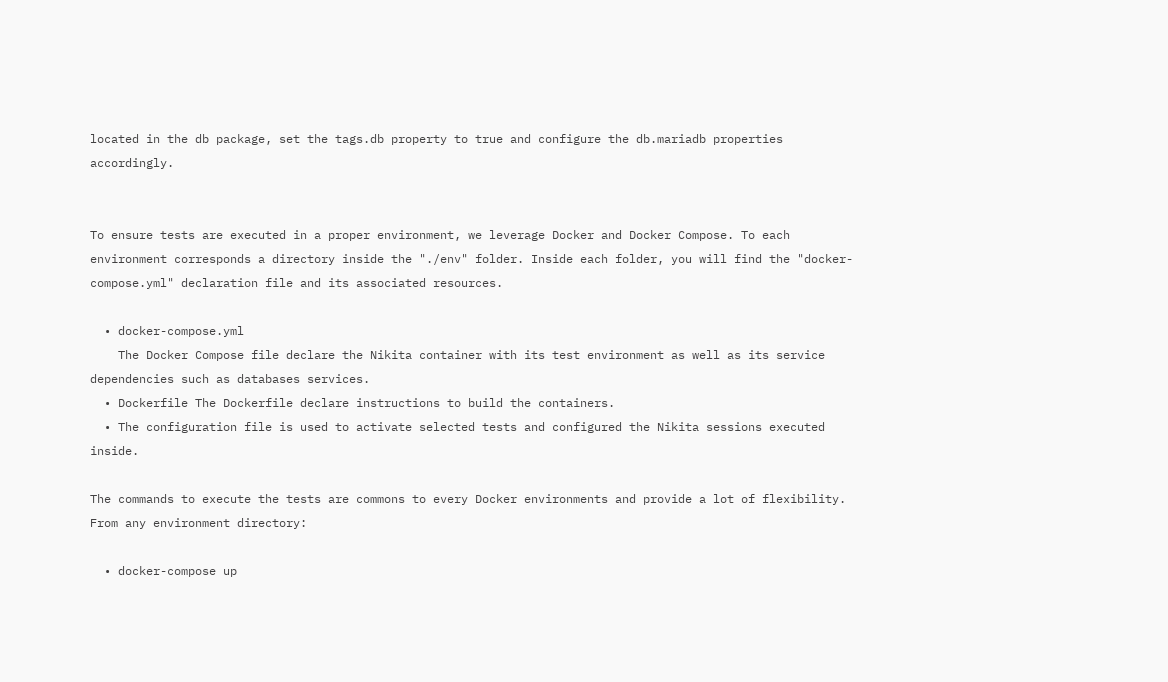located in the db package, set the tags.db property to true and configure the db.mariadb properties accordingly.


To ensure tests are executed in a proper environment, we leverage Docker and Docker Compose. To each environment corresponds a directory inside the "./env" folder. Inside each folder, you will find the "docker-compose.yml" declaration file and its associated resources.

  • docker-compose.yml
    The Docker Compose file declare the Nikita container with its test environment as well as its service dependencies such as databases services.
  • Dockerfile The Dockerfile declare instructions to build the containers.
  • The configuration file is used to activate selected tests and configured the Nikita sessions executed inside.

The commands to execute the tests are commons to every Docker environments and provide a lot of flexibility. From any environment directory:

  • docker-compose up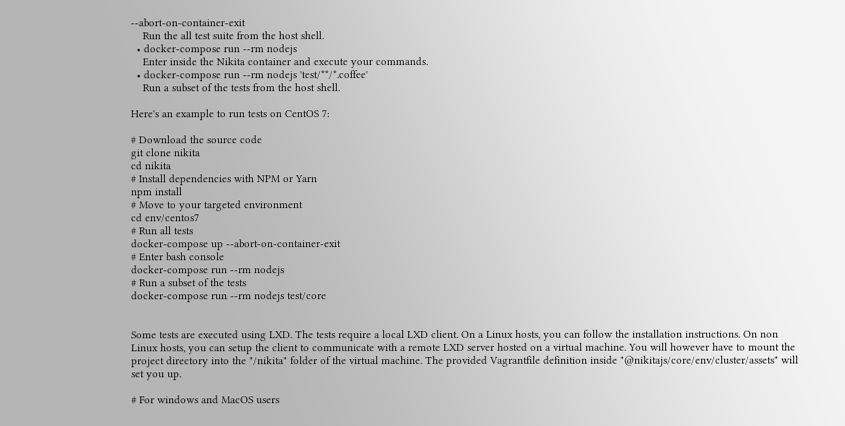--abort-on-container-exit
    Run the all test suite from the host shell.
  • docker-compose run --rm nodejs
    Enter inside the Nikita container and execute your commands.
  • docker-compose run --rm nodejs 'test/**/*.coffee'
    Run a subset of the tests from the host shell.

Here's an example to run tests on CentOS 7:

# Download the source code
git clone nikita
cd nikita
# Install dependencies with NPM or Yarn
npm install
# Move to your targeted environment
cd env/centos7
# Run all tests
docker-compose up --abort-on-container-exit
# Enter bash console
docker-compose run --rm nodejs
# Run a subset of the tests
docker-compose run --rm nodejs test/core


Some tests are executed using LXD. The tests require a local LXD client. On a Linux hosts, you can follow the installation instructions. On non Linux hosts, you can setup the client to communicate with a remote LXD server hosted on a virtual machine. You will however have to mount the project directory into the "/nikita" folder of the virtual machine. The provided Vagrantfile definition inside "@nikitajs/core/env/cluster/assets" will set you up.

# For windows and MacOS users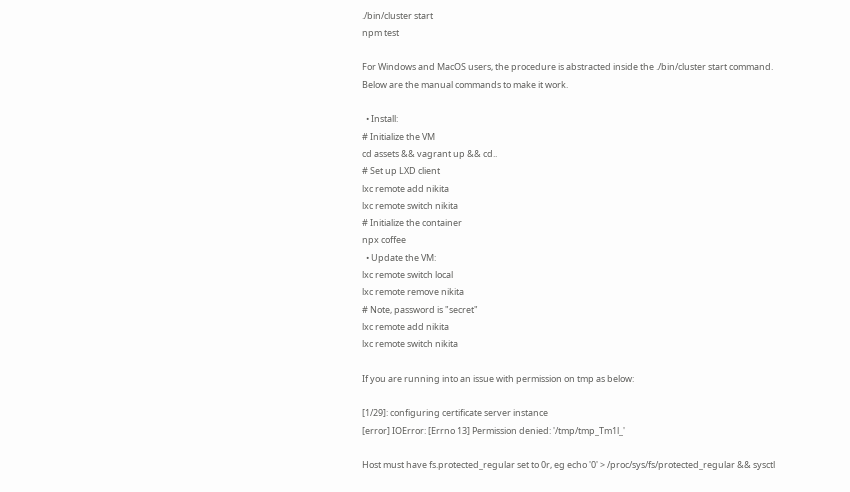./bin/cluster start
npm test

For Windows and MacOS users, the procedure is abstracted inside the ./bin/cluster start command. Below are the manual commands to make it work.

  • Install:
# Initialize the VM
cd assets && vagrant up && cd..
# Set up LXD client
lxc remote add nikita
lxc remote switch nikita
# Initialize the container
npx coffee
  • Update the VM:
lxc remote switch local
lxc remote remove nikita
# Note, password is "secret"
lxc remote add nikita
lxc remote switch nikita

If you are running into an issue with permission on tmp as below:

[1/29]: configuring certificate server instance
[error] IOError: [Errno 13] Permission denied: '/tmp/tmp_Tm1l_'

Host must have fs.protected_regular set to 0r, eg echo '0' > /proc/sys/fs/protected_regular && sysctl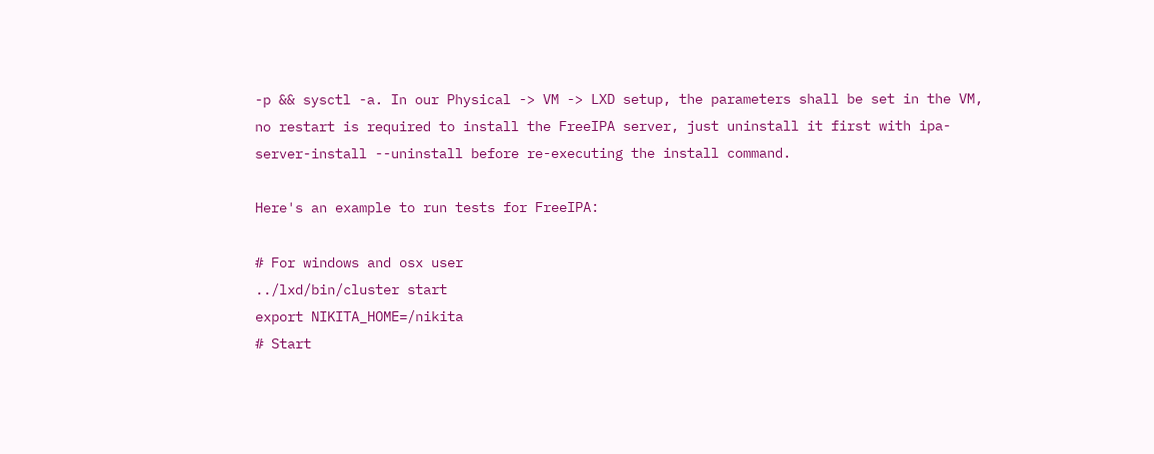-p && sysctl -a. In our Physical -> VM -> LXD setup, the parameters shall be set in the VM, no restart is required to install the FreeIPA server, just uninstall it first with ipa-server-install --uninstall before re-executing the install command.

Here's an example to run tests for FreeIPA:

# For windows and osx user
../lxd/bin/cluster start
export NIKITA_HOME=/nikita
# Start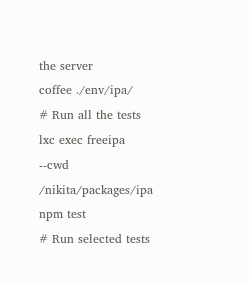the server
coffee ./env/ipa/
# Run all the tests
lxc exec freeipa --cwd /nikita/packages/ipa npm test
# Run selected tests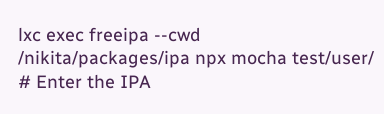lxc exec freeipa --cwd /nikita/packages/ipa npx mocha test/user/
# Enter the IPA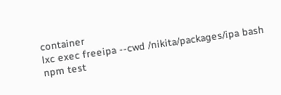container
lxc exec freeipa --cwd /nikita/packages/ipa bash
npm test